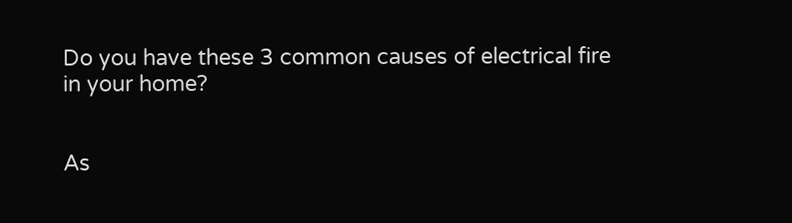Do you have these 3 common causes of electrical fire in your home?


As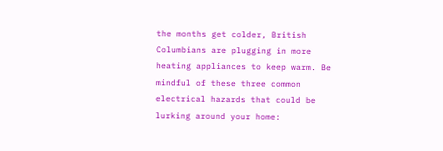the months get colder, British Columbians are plugging in more heating appliances to keep warm. Be mindful of these three common electrical hazards that could be lurking around your home: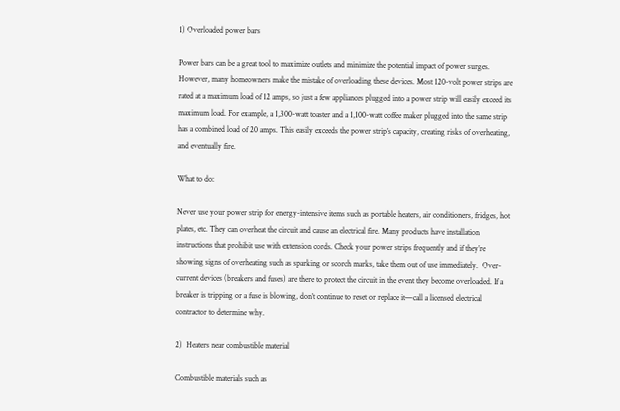1) Overloaded power bars

Power bars can be a great tool to maximize outlets and minimize the potential impact of power surges. However, many homeowners make the mistake of overloading these devices. Most 120-volt power strips are rated at a maximum load of 12 amps, so just a few appliances plugged into a power strip will easily exceed its maximum load. For example, a 1,300-watt toaster and a 1,100-watt coffee maker plugged into the same strip has a combined load of 20 amps. This easily exceeds the power strip’s capacity, creating risks of overheating, and eventually fire.

What to do:

Never use your power strip for energy-intensive items such as portable heaters, air conditioners, fridges, hot plates, etc. They can overheat the circuit and cause an electrical fire. Many products have installation instructions that prohibit use with extension cords. Check your power strips frequently and if they’re showing signs of overheating such as sparking or scorch marks, take them out of use immediately.  Over-current devices (breakers and fuses) are there to protect the circuit in the event they become overloaded. If a breaker is tripping or a fuse is blowing, don’t continue to reset or replace it—call a licensed electrical contractor to determine why.

2)  Heaters near combustible material

Combustible materials such as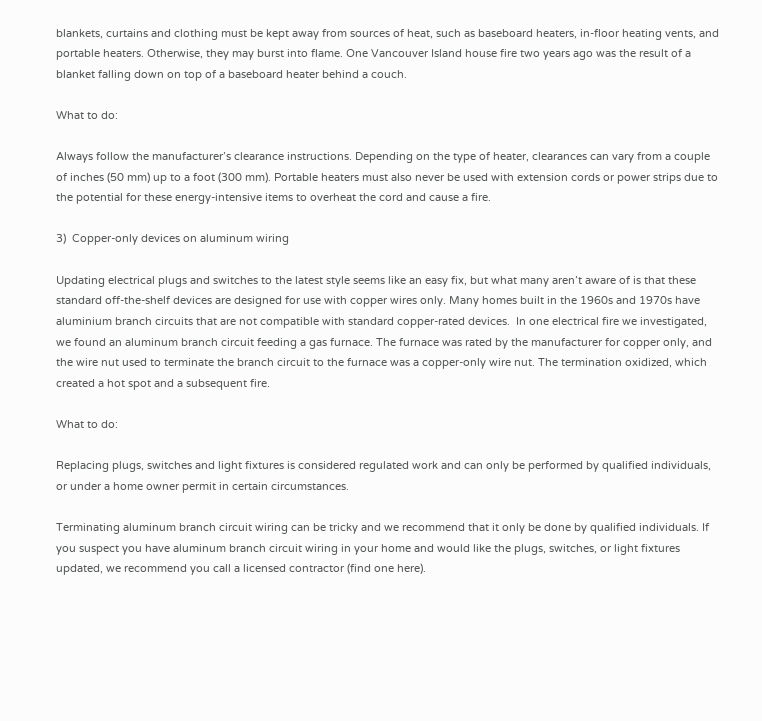blankets, curtains and clothing must be kept away from sources of heat, such as baseboard heaters, in-floor heating vents, and portable heaters. Otherwise, they may burst into flame. One Vancouver Island house fire two years ago was the result of a blanket falling down on top of a baseboard heater behind a couch.

What to do:

Always follow the manufacturer’s clearance instructions. Depending on the type of heater, clearances can vary from a couple of inches (50 mm) up to a foot (300 mm). Portable heaters must also never be used with extension cords or power strips due to the potential for these energy-intensive items to overheat the cord and cause a fire.

3)  Copper-only devices on aluminum wiring

Updating electrical plugs and switches to the latest style seems like an easy fix, but what many aren’t aware of is that these standard off-the-shelf devices are designed for use with copper wires only. Many homes built in the 1960s and 1970s have aluminium branch circuits that are not compatible with standard copper-rated devices.  In one electrical fire we investigated, we found an aluminum branch circuit feeding a gas furnace. The furnace was rated by the manufacturer for copper only, and the wire nut used to terminate the branch circuit to the furnace was a copper-only wire nut. The termination oxidized, which created a hot spot and a subsequent fire.

What to do:

Replacing plugs, switches and light fixtures is considered regulated work and can only be performed by qualified individuals, or under a home owner permit in certain circumstances.

Terminating aluminum branch circuit wiring can be tricky and we recommend that it only be done by qualified individuals. If you suspect you have aluminum branch circuit wiring in your home and would like the plugs, switches, or light fixtures updated, we recommend you call a licensed contractor (find one here).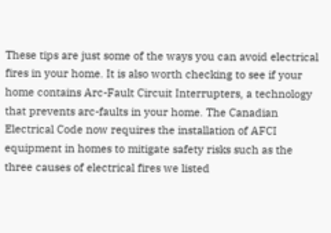These tips are just some of the ways you can avoid electrical fires in your home. It is also worth checking to see if your home contains Arc-Fault Circuit Interrupters, a technology that prevents arc-faults in your home. The Canadian Electrical Code now requires the installation of AFCI equipment in homes to mitigate safety risks such as the three causes of electrical fires we listed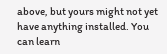above, but yours might not yet have anything installed. You can learn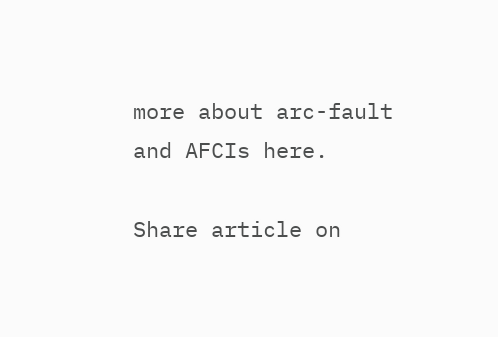more about arc-fault and AFCIs here.

Share article on